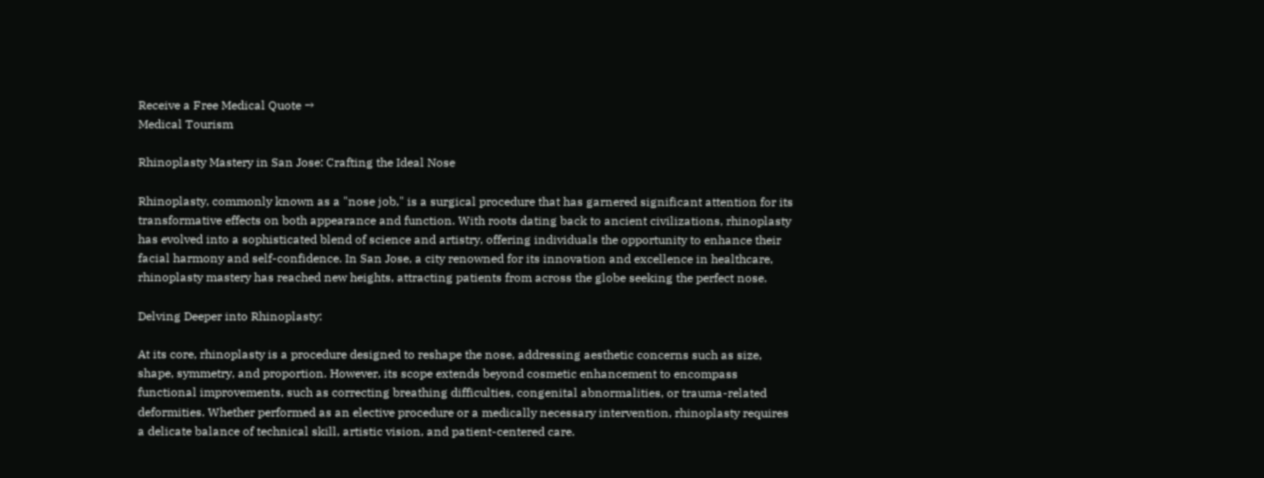Receive a Free Medical Quote →
Medical Tourism

Rhinoplasty Mastery in San Jose: Crafting the Ideal Nose

Rhinoplasty, commonly known as a "nose job," is a surgical procedure that has garnered significant attention for its transformative effects on both appearance and function. With roots dating back to ancient civilizations, rhinoplasty has evolved into a sophisticated blend of science and artistry, offering individuals the opportunity to enhance their facial harmony and self-confidence. In San Jose, a city renowned for its innovation and excellence in healthcare, rhinoplasty mastery has reached new heights, attracting patients from across the globe seeking the perfect nose.

Delving Deeper into Rhinoplasty:

At its core, rhinoplasty is a procedure designed to reshape the nose, addressing aesthetic concerns such as size, shape, symmetry, and proportion. However, its scope extends beyond cosmetic enhancement to encompass functional improvements, such as correcting breathing difficulties, congenital abnormalities, or trauma-related deformities. Whether performed as an elective procedure or a medically necessary intervention, rhinoplasty requires a delicate balance of technical skill, artistic vision, and patient-centered care.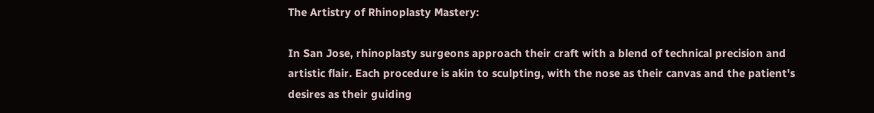The Artistry of Rhinoplasty Mastery:

In San Jose, rhinoplasty surgeons approach their craft with a blend of technical precision and artistic flair. Each procedure is akin to sculpting, with the nose as their canvas and the patient's desires as their guiding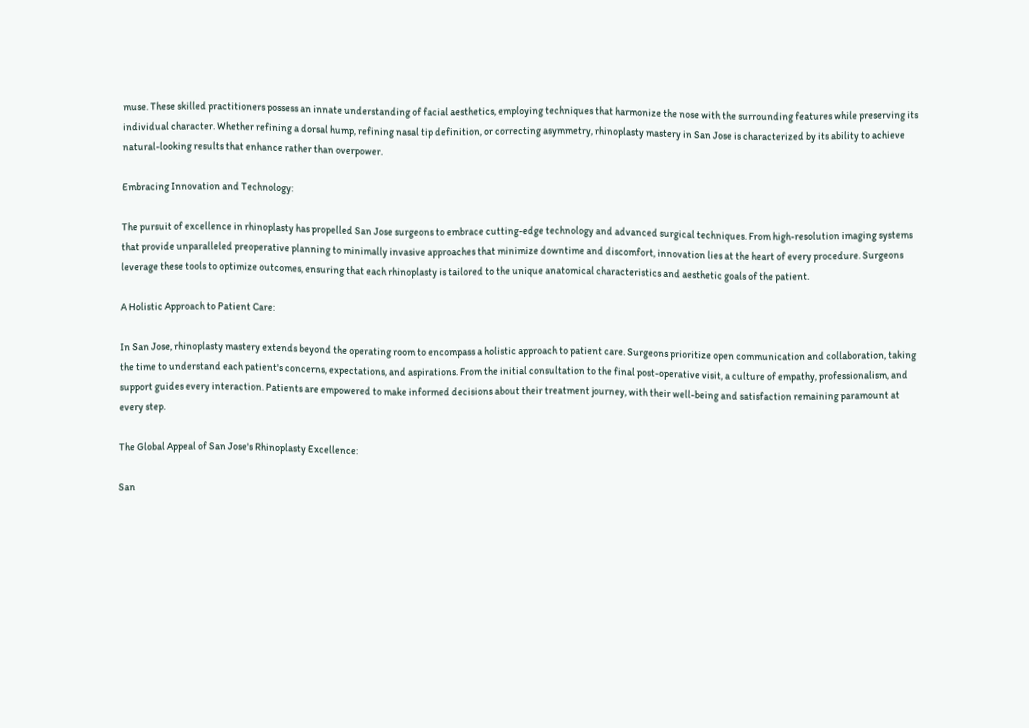muse. These skilled practitioners possess an innate understanding of facial aesthetics, employing techniques that harmonize the nose with the surrounding features while preserving its individual character. Whether refining a dorsal hump, refining nasal tip definition, or correcting asymmetry, rhinoplasty mastery in San Jose is characterized by its ability to achieve natural-looking results that enhance rather than overpower.

Embracing Innovation and Technology:

The pursuit of excellence in rhinoplasty has propelled San Jose surgeons to embrace cutting-edge technology and advanced surgical techniques. From high-resolution imaging systems that provide unparalleled preoperative planning to minimally invasive approaches that minimize downtime and discomfort, innovation lies at the heart of every procedure. Surgeons leverage these tools to optimize outcomes, ensuring that each rhinoplasty is tailored to the unique anatomical characteristics and aesthetic goals of the patient.

A Holistic Approach to Patient Care:

In San Jose, rhinoplasty mastery extends beyond the operating room to encompass a holistic approach to patient care. Surgeons prioritize open communication and collaboration, taking the time to understand each patient's concerns, expectations, and aspirations. From the initial consultation to the final post-operative visit, a culture of empathy, professionalism, and support guides every interaction. Patients are empowered to make informed decisions about their treatment journey, with their well-being and satisfaction remaining paramount at every step.

The Global Appeal of San Jose's Rhinoplasty Excellence:

San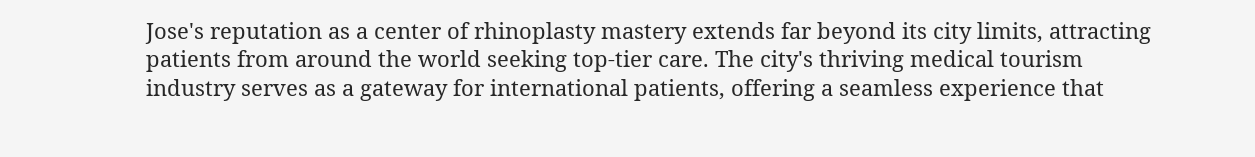Jose's reputation as a center of rhinoplasty mastery extends far beyond its city limits, attracting patients from around the world seeking top-tier care. The city's thriving medical tourism industry serves as a gateway for international patients, offering a seamless experience that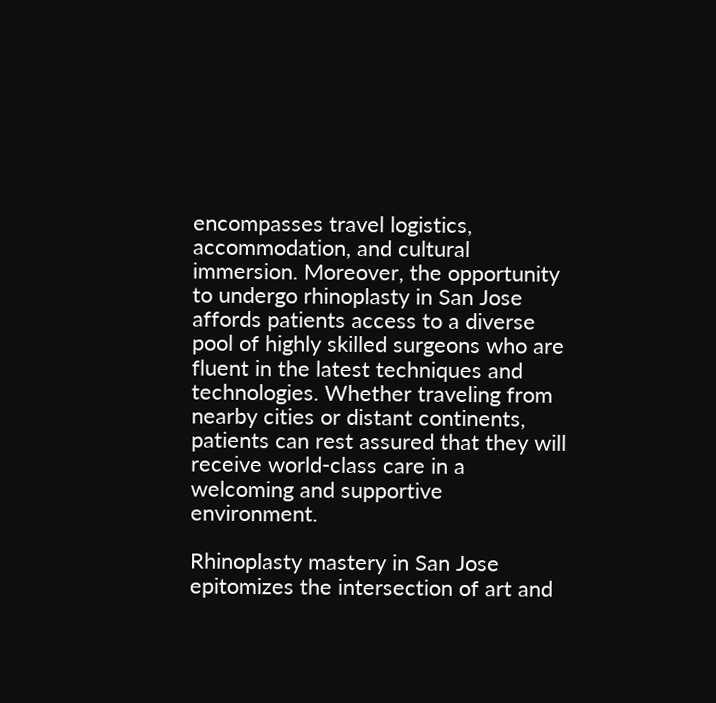encompasses travel logistics, accommodation, and cultural immersion. Moreover, the opportunity to undergo rhinoplasty in San Jose affords patients access to a diverse pool of highly skilled surgeons who are fluent in the latest techniques and technologies. Whether traveling from nearby cities or distant continents, patients can rest assured that they will receive world-class care in a welcoming and supportive environment.

Rhinoplasty mastery in San Jose epitomizes the intersection of art and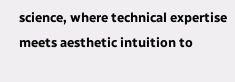science, where technical expertise meets aesthetic intuition to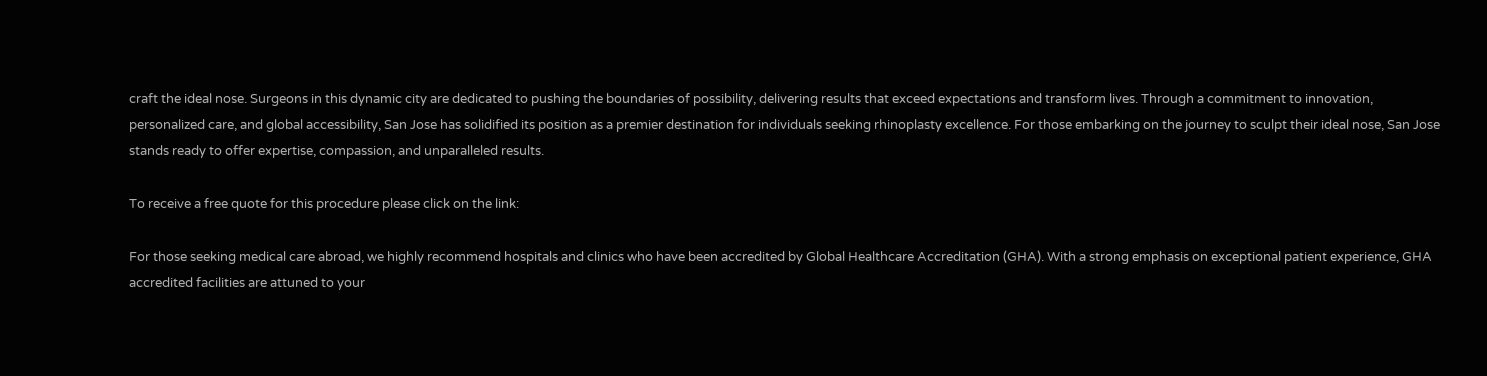craft the ideal nose. Surgeons in this dynamic city are dedicated to pushing the boundaries of possibility, delivering results that exceed expectations and transform lives. Through a commitment to innovation, personalized care, and global accessibility, San Jose has solidified its position as a premier destination for individuals seeking rhinoplasty excellence. For those embarking on the journey to sculpt their ideal nose, San Jose stands ready to offer expertise, compassion, and unparalleled results.

To receive a free quote for this procedure please click on the link:

For those seeking medical care abroad, we highly recommend hospitals and clinics who have been accredited by Global Healthcare Accreditation (GHA). With a strong emphasis on exceptional patient experience, GHA accredited facilities are attuned to your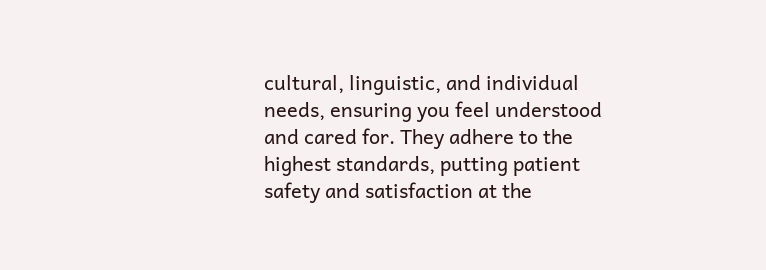cultural, linguistic, and individual needs, ensuring you feel understood and cared for. They adhere to the highest standards, putting patient safety and satisfaction at the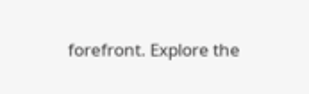forefront. Explore the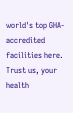world's top GHA-accredited facilities here. Trust us, your health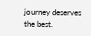journey deserves the best.